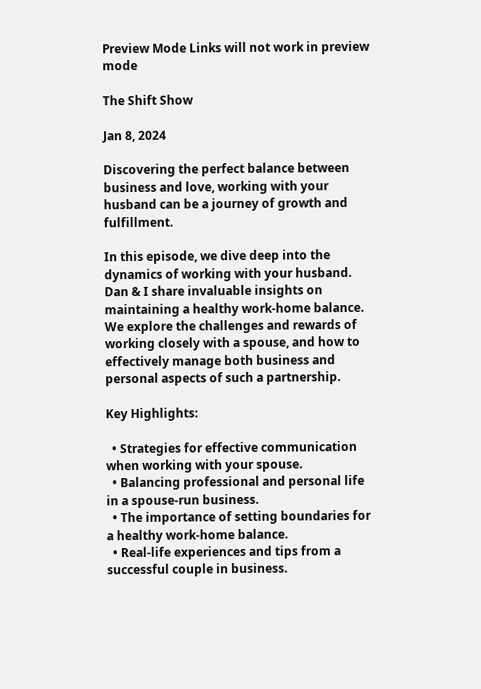Preview Mode Links will not work in preview mode

The Shift Show

Jan 8, 2024

Discovering the perfect balance between business and love, working with your husband can be a journey of growth and fulfillment.

In this episode, we dive deep into the dynamics of working with your husband. Dan & I share invaluable insights on maintaining a healthy work-home balance. We explore the challenges and rewards of working closely with a spouse, and how to effectively manage both business and personal aspects of such a partnership.

Key Highlights:

  • Strategies for effective communication when working with your spouse.
  • Balancing professional and personal life in a spouse-run business.
  • The importance of setting boundaries for a healthy work-home balance.
  • Real-life experiences and tips from a successful couple in business.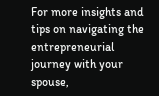For more insights and tips on navigating the entrepreneurial journey with your spouse,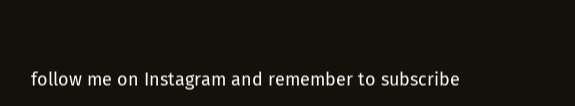follow me on Instagram and remember to subscribe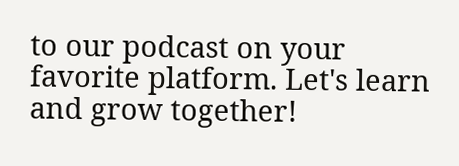to our podcast on your favorite platform. Let's learn and grow together!